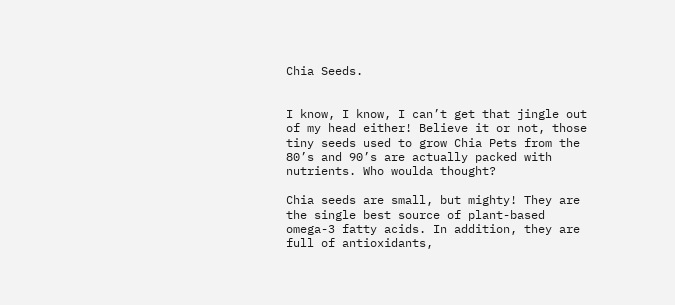Chia Seeds.


I know, I know, I can’t get that jingle out of my head either! Believe it or not, those tiny seeds used to grow Chia Pets from the 80’s and 90’s are actually packed with nutrients. Who woulda thought?

Chia seeds are small, but mighty! They are the single best source of plant-based omega-3 fatty acids. In addition, they are full of antioxidants,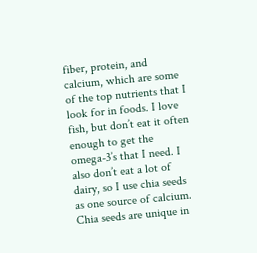fiber, protein, and calcium, which are some of the top nutrients that I look for in foods. I love fish, but don’t eat it often enough to get the omega-3’s that I need. I also don’t eat a lot of dairy, so I use chia seeds as one source of calcium. Chia seeds are unique in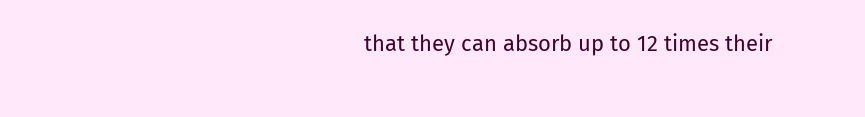that they can absorb up to 12 times their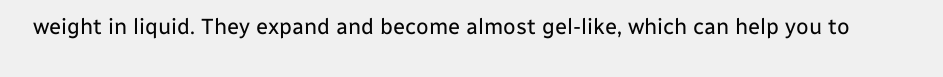weight in liquid. They expand and become almost gel-like, which can help you to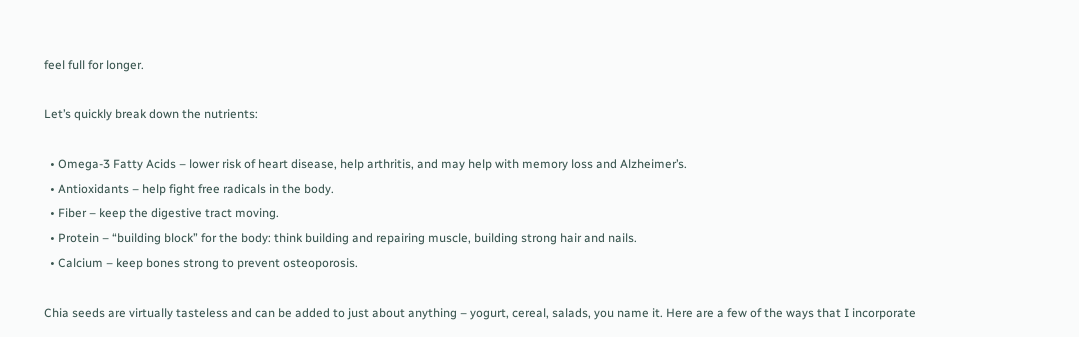feel full for longer.

Let’s quickly break down the nutrients:

  • Omega-3 Fatty Acids – lower risk of heart disease, help arthritis, and may help with memory loss and Alzheimer’s.
  • Antioxidants – help fight free radicals in the body.
  • Fiber – keep the digestive tract moving.
  • Protein – “building block” for the body: think building and repairing muscle, building strong hair and nails.
  • Calcium – keep bones strong to prevent osteoporosis.

Chia seeds are virtually tasteless and can be added to just about anything – yogurt, cereal, salads, you name it. Here are a few of the ways that I incorporate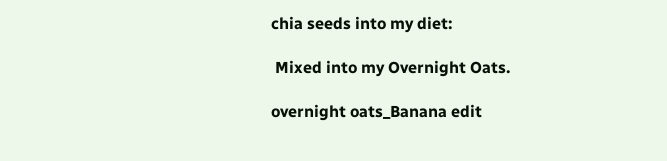chia seeds into my diet:

 Mixed into my Overnight Oats.

overnight oats_Banana edit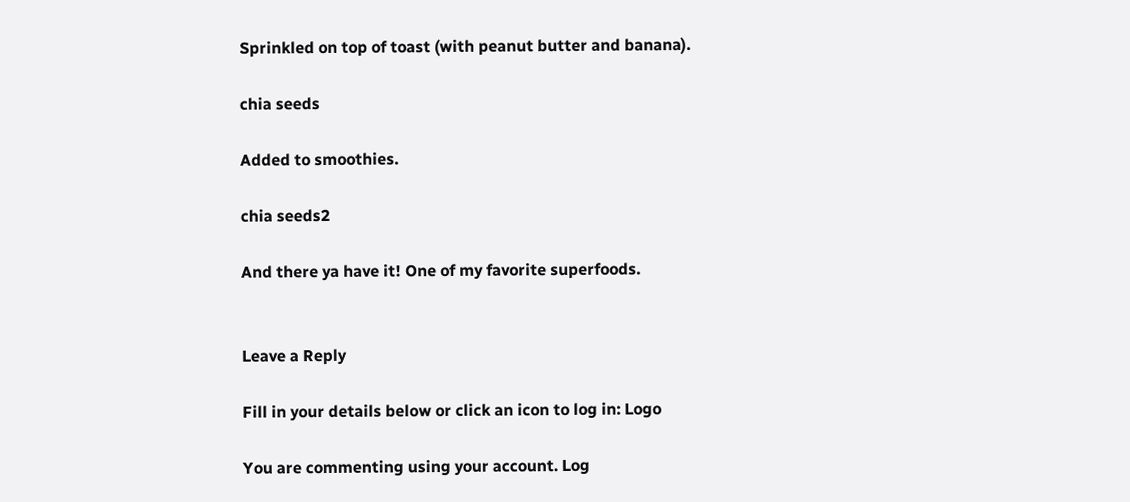Sprinkled on top of toast (with peanut butter and banana).

chia seeds

Added to smoothies.

chia seeds2

And there ya have it! One of my favorite superfoods.


Leave a Reply

Fill in your details below or click an icon to log in: Logo

You are commenting using your account. Log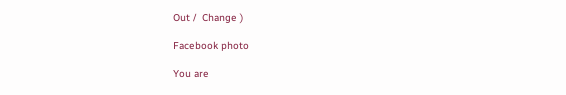Out /  Change )

Facebook photo

You are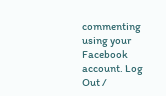commenting using your Facebook account. Log Out /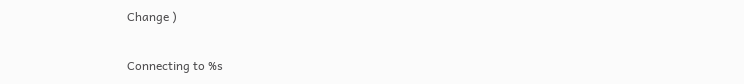Change )

Connecting to %s